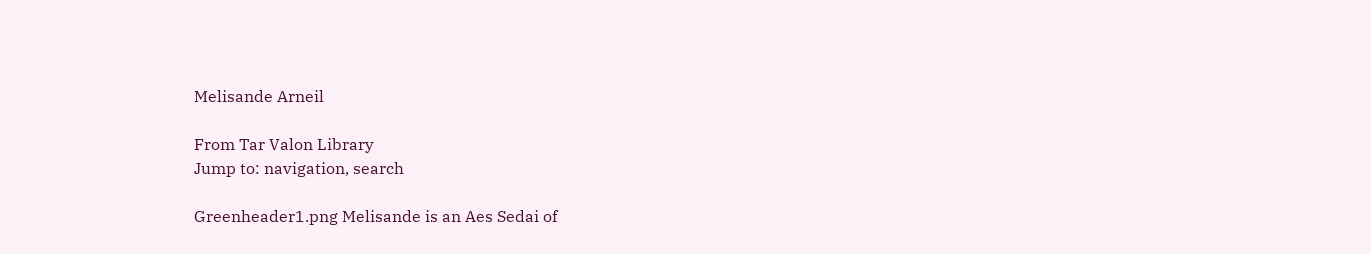Melisande Arneil

From Tar Valon Library
Jump to: navigation, search

Greenheader1.png Melisande is an Aes Sedai of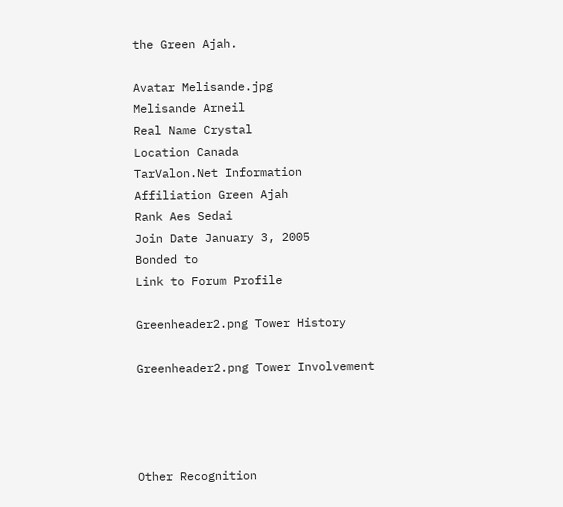the Green Ajah.

Avatar Melisande.jpg
Melisande Arneil
Real Name Crystal
Location Canada
TarValon.Net Information
Affiliation Green Ajah
Rank Aes Sedai
Join Date January 3, 2005
Bonded to
Link to Forum Profile

Greenheader2.png Tower History

Greenheader2.png Tower Involvement




Other Recognition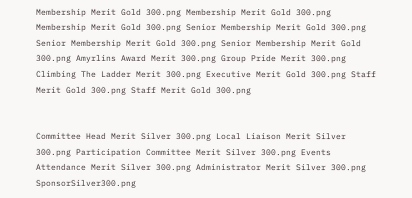Membership Merit Gold 300.png Membership Merit Gold 300.png Membership Merit Gold 300.png Senior Membership Merit Gold 300.png Senior Membership Merit Gold 300.png Senior Membership Merit Gold 300.png Amyrlins Award Merit 300.png Group Pride Merit 300.png Climbing The Ladder Merit 300.png Executive Merit Gold 300.png Staff Merit Gold 300.png Staff Merit Gold 300.png


Committee Head Merit Silver 300.png Local Liaison Merit Silver 300.png Participation Committee Merit Silver 300.png Events Attendance Merit Silver 300.png Administrator Merit Silver 300.png SponsorSilver300.png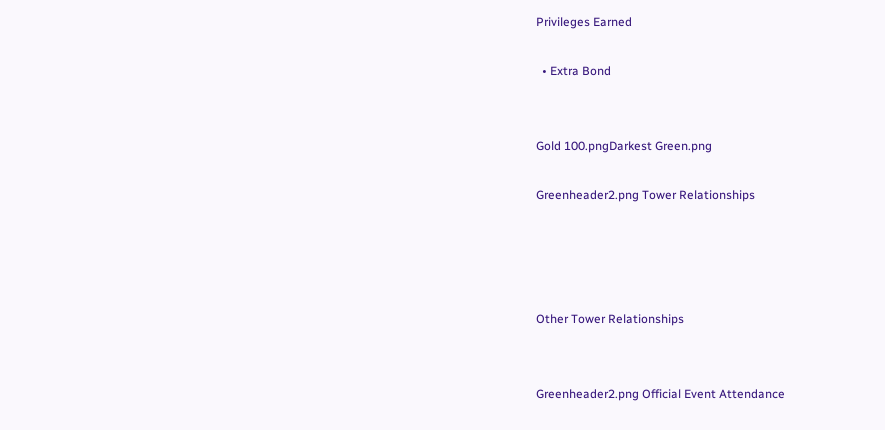Privileges Earned

  • Extra Bond


Gold 100.pngDarkest Green.png

Greenheader2.png Tower Relationships




Other Tower Relationships


Greenheader2.png Official Event Attendance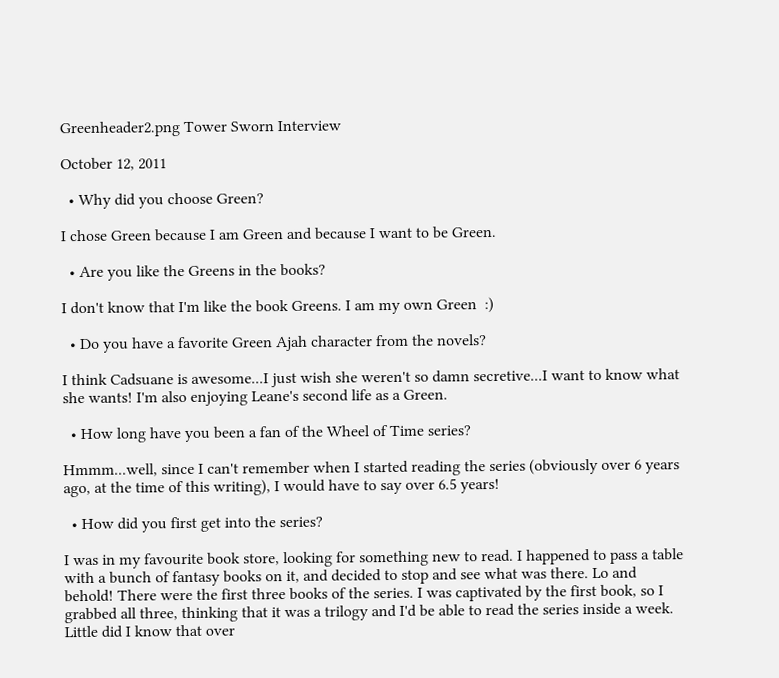Greenheader2.png Tower Sworn Interview

October 12, 2011

  • Why did you choose Green?

I chose Green because I am Green and because I want to be Green.

  • Are you like the Greens in the books?

I don't know that I'm like the book Greens. I am my own Green  :)

  • Do you have a favorite Green Ajah character from the novels?

I think Cadsuane is awesome...I just wish she weren't so damn secretive...I want to know what she wants! I'm also enjoying Leane's second life as a Green.

  • How long have you been a fan of the Wheel of Time series?

Hmmm...well, since I can't remember when I started reading the series (obviously over 6 years ago, at the time of this writing), I would have to say over 6.5 years!

  • How did you first get into the series?

I was in my favourite book store, looking for something new to read. I happened to pass a table with a bunch of fantasy books on it, and decided to stop and see what was there. Lo and behold! There were the first three books of the series. I was captivated by the first book, so I grabbed all three, thinking that it was a trilogy and I'd be able to read the series inside a week. Little did I know that over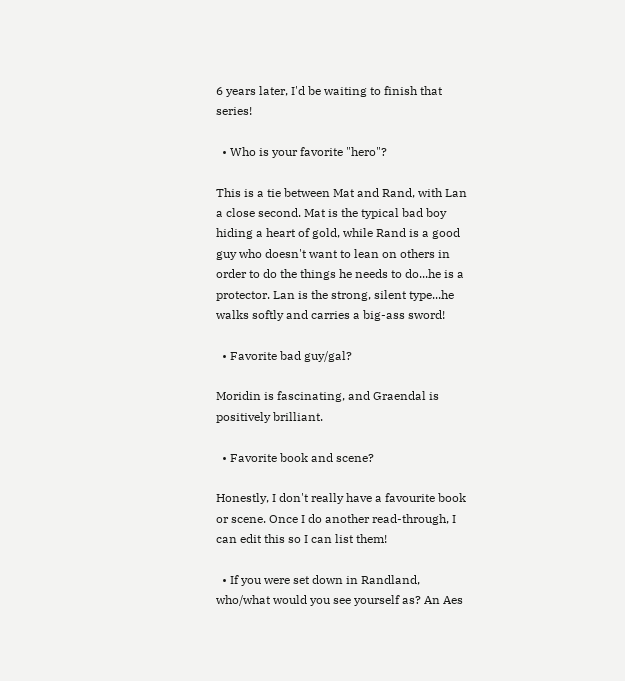6 years later, I'd be waiting to finish that series!

  • Who is your favorite "hero"?

This is a tie between Mat and Rand, with Lan a close second. Mat is the typical bad boy hiding a heart of gold, while Rand is a good guy who doesn't want to lean on others in order to do the things he needs to do...he is a protector. Lan is the strong, silent type...he walks softly and carries a big-ass sword!

  • Favorite bad guy/gal?

Moridin is fascinating, and Graendal is positively brilliant.

  • Favorite book and scene?

Honestly, I don't really have a favourite book or scene. Once I do another read-through, I can edit this so I can list them!

  • If you were set down in Randland, who/what would you see yourself as? An Aes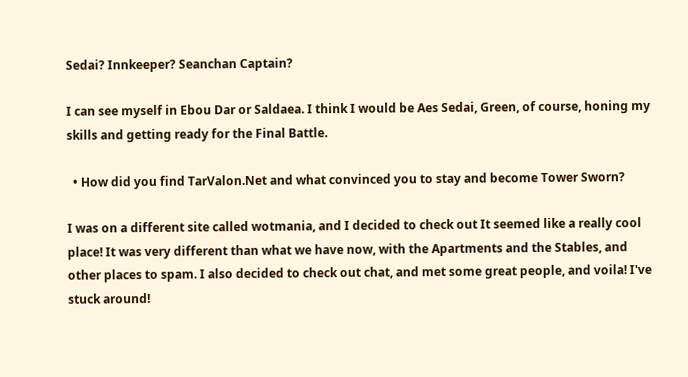Sedai? Innkeeper? Seanchan Captain?

I can see myself in Ebou Dar or Saldaea. I think I would be Aes Sedai, Green, of course, honing my skills and getting ready for the Final Battle.

  • How did you find TarValon.Net and what convinced you to stay and become Tower Sworn?

I was on a different site called wotmania, and I decided to check out It seemed like a really cool place! It was very different than what we have now, with the Apartments and the Stables, and other places to spam. I also decided to check out chat, and met some great people, and voila! I've stuck around!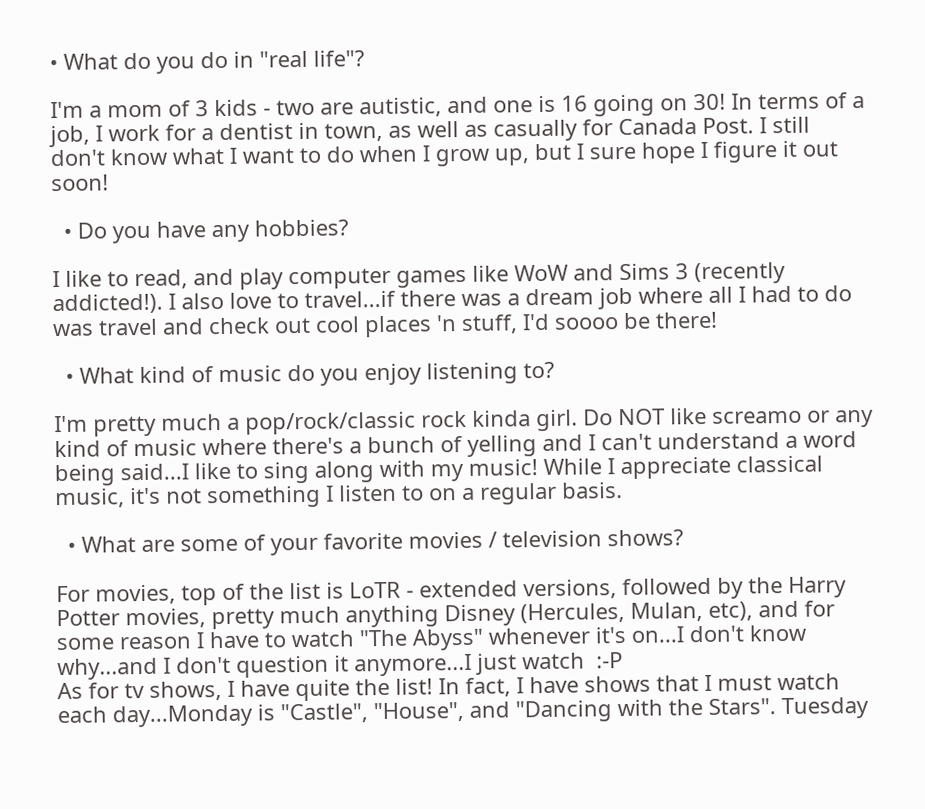• What do you do in "real life"?

I'm a mom of 3 kids - two are autistic, and one is 16 going on 30! In terms of a job, I work for a dentist in town, as well as casually for Canada Post. I still don't know what I want to do when I grow up, but I sure hope I figure it out soon!

  • Do you have any hobbies?

I like to read, and play computer games like WoW and Sims 3 (recently addicted!). I also love to travel...if there was a dream job where all I had to do was travel and check out cool places 'n stuff, I'd soooo be there!

  • What kind of music do you enjoy listening to?

I'm pretty much a pop/rock/classic rock kinda girl. Do NOT like screamo or any kind of music where there's a bunch of yelling and I can't understand a word being said...I like to sing along with my music! While I appreciate classical music, it's not something I listen to on a regular basis.

  • What are some of your favorite movies / television shows?

For movies, top of the list is LoTR - extended versions, followed by the Harry Potter movies, pretty much anything Disney (Hercules, Mulan, etc), and for some reason I have to watch "The Abyss" whenever it's on...I don't know why...and I don't question it anymore...I just watch  :-P
As for tv shows, I have quite the list! In fact, I have shows that I must watch each day...Monday is "Castle", "House", and "Dancing with the Stars". Tuesday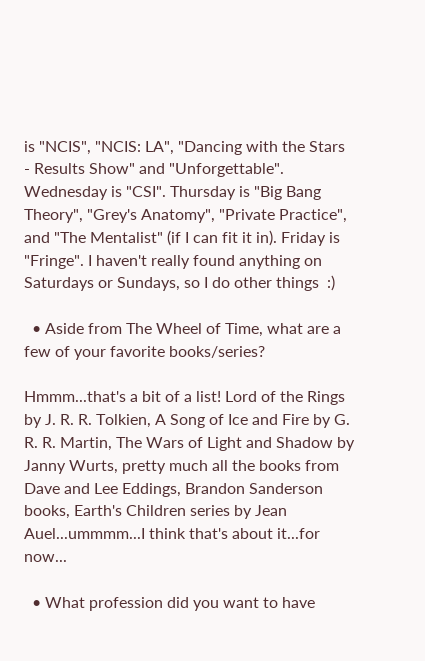is "NCIS", "NCIS: LA", "Dancing with the Stars - Results Show" and "Unforgettable". Wednesday is "CSI". Thursday is "Big Bang Theory", "Grey's Anatomy", "Private Practice", and "The Mentalist" (if I can fit it in). Friday is "Fringe". I haven't really found anything on Saturdays or Sundays, so I do other things  :)

  • Aside from The Wheel of Time, what are a few of your favorite books/series?

Hmmm...that's a bit of a list! Lord of the Rings by J. R. R. Tolkien, A Song of Ice and Fire by G. R. R. Martin, The Wars of Light and Shadow by Janny Wurts, pretty much all the books from Dave and Lee Eddings, Brandon Sanderson books, Earth's Children series by Jean Auel...ummmm...I think that's about it...for now...

  • What profession did you want to have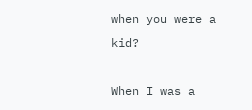when you were a kid?

When I was a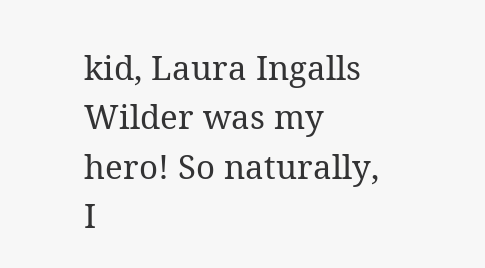kid, Laura Ingalls Wilder was my hero! So naturally, I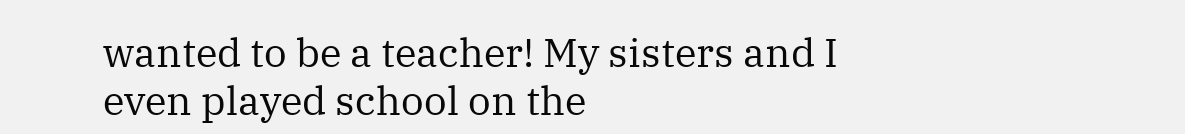wanted to be a teacher! My sisters and I even played school on the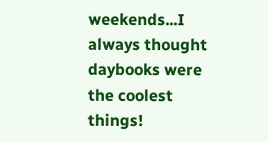weekends...I always thought daybooks were the coolest things!